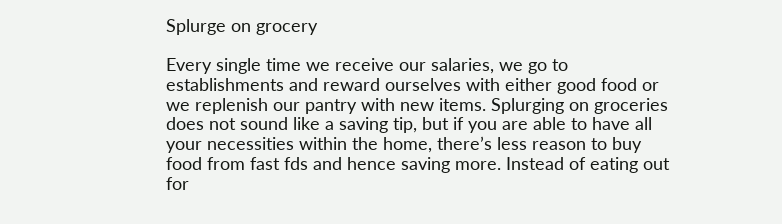Splurge on grocery

Every single time we receive our salaries, we go to establishments and reward ourselves with either good food or we replenish our pantry with new items. Splurging on groceries does not sound like a saving tip, but if you are able to have all your necessities within the home, there’s less reason to buy food from fast fds and hence saving more. Instead of eating out for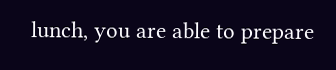lunch, you are able to prepare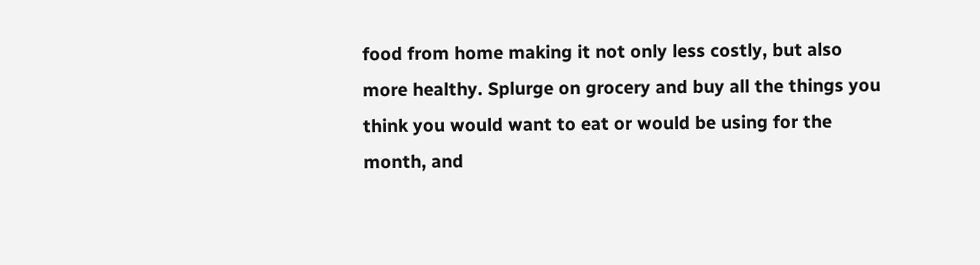food from home making it not only less costly, but also more healthy. Splurge on grocery and buy all the things you think you would want to eat or would be using for the month, and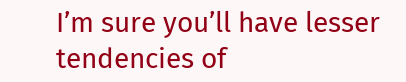I’m sure you’ll have lesser tendencies of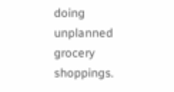doing unplanned grocery shoppings.